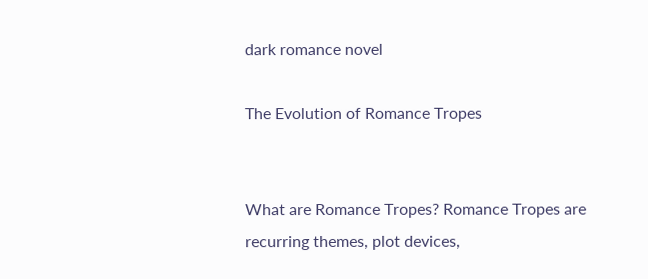dark romance novel

The Evolution of Romance Tropes


What are Romance Tropes? Romance Tropes are recurring themes, plot devices,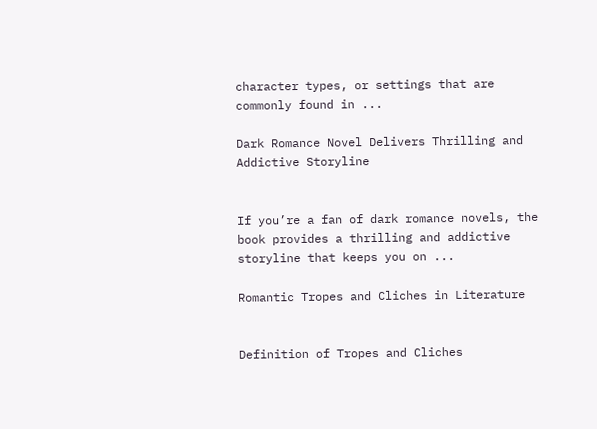character types, or settings that are commonly found in ...

Dark Romance Novel Delivers Thrilling and Addictive Storyline


If you’re a fan of dark romance novels, the book provides a thrilling and addictive storyline that keeps you on ...

Romantic Tropes and Cliches in Literature


Definition of Tropes and Cliches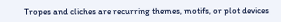Tropes and cliches are recurring themes, motifs, or plot devices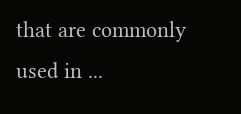that are commonly used in ...